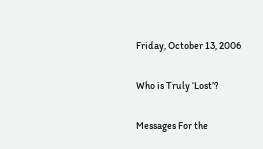Friday, October 13, 2006

Who is Truly ‘Lost’?

Messages For the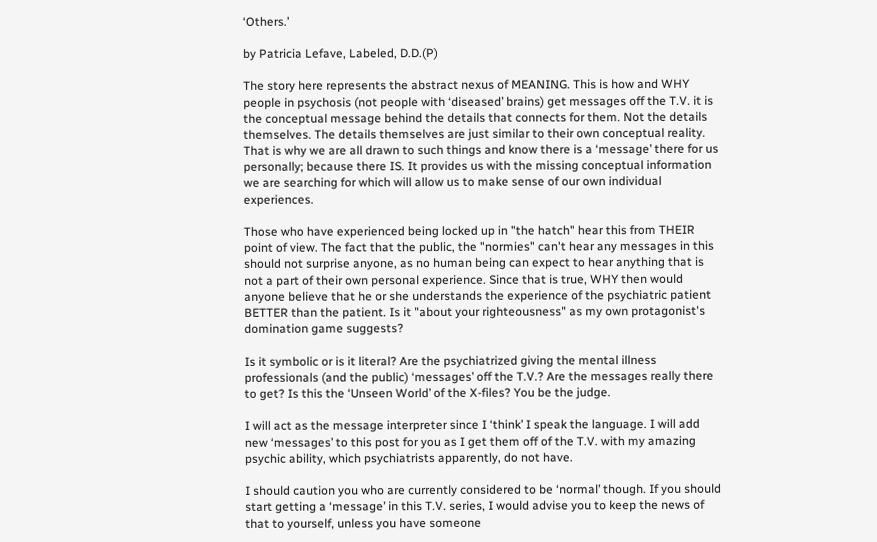‘Others.’

by Patricia Lefave, Labeled, D.D.(P)

The story here represents the abstract nexus of MEANING. This is how and WHY people in psychosis (not people with ‘diseased’ brains) get messages off the T.V. it is the conceptual message behind the details that connects for them. Not the details themselves. The details themselves are just similar to their own conceptual reality. That is why we are all drawn to such things and know there is a ‘message’ there for us personally; because there IS. It provides us with the missing conceptual information we are searching for which will allow us to make sense of our own individual experiences.

Those who have experienced being locked up in "the hatch" hear this from THEIR point of view. The fact that the public, the "normies" can't hear any messages in this should not surprise anyone, as no human being can expect to hear anything that is not a part of their own personal experience. Since that is true, WHY then would anyone believe that he or she understands the experience of the psychiatric patient BETTER than the patient. Is it "about your righteousness" as my own protagonist's domination game suggests?

Is it symbolic or is it literal? Are the psychiatrized giving the mental illness professionals (and the public) ‘messages’ off the T.V.? Are the messages really there to get? Is this the ‘Unseen World’ of the X-files? You be the judge.

I will act as the message interpreter since I ‘think’ I speak the language. I will add new ‘messages’ to this post for you as I get them off of the T.V. with my amazing psychic ability, which psychiatrists apparently, do not have.

I should caution you who are currently considered to be ‘normal’ though. If you should start getting a ‘message’ in this T.V. series, I would advise you to keep the news of that to yourself, unless you have someone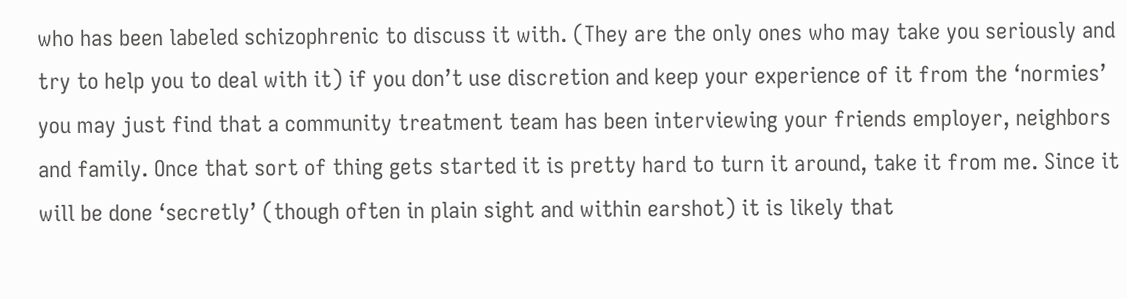who has been labeled schizophrenic to discuss it with. (They are the only ones who may take you seriously and try to help you to deal with it) if you don’t use discretion and keep your experience of it from the ‘normies’ you may just find that a community treatment team has been interviewing your friends employer, neighbors and family. Once that sort of thing gets started it is pretty hard to turn it around, take it from me. Since it will be done ‘secretly’ (though often in plain sight and within earshot) it is likely that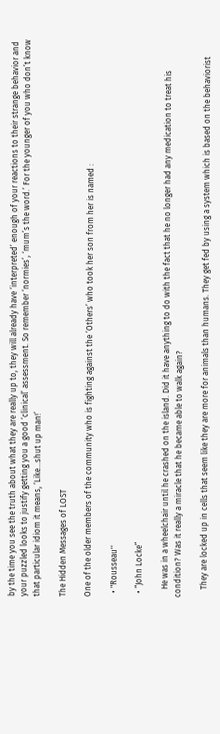by the time you see the truth about what they are really up to, they will already have ‘interpreted’ enough of your reactions to their strange behavior and your puzzled looks to justify getting you a good ‘clinical’ assessment. So remember ‘normies’, ‘mum’s the word.’ For the younger of you who don’t know that particular idiom it means, ‘Like…shut up man!’

The Hidden Messages of LOST

One of the older members of the community who is fighting against the ‘Others’ who took her son from her is named :

  • "Rousseau''

  • “John Locke”

    He was in a wheelchair until he crashed on the island. Did it have anything to do with the fact that he no longer had any medication to treat his condition? Was it really a miracle that he became able to walk again?

    They are locked up in cells that seem like they are more for animals than humans. They get fed by using a system which is based on the behaviorist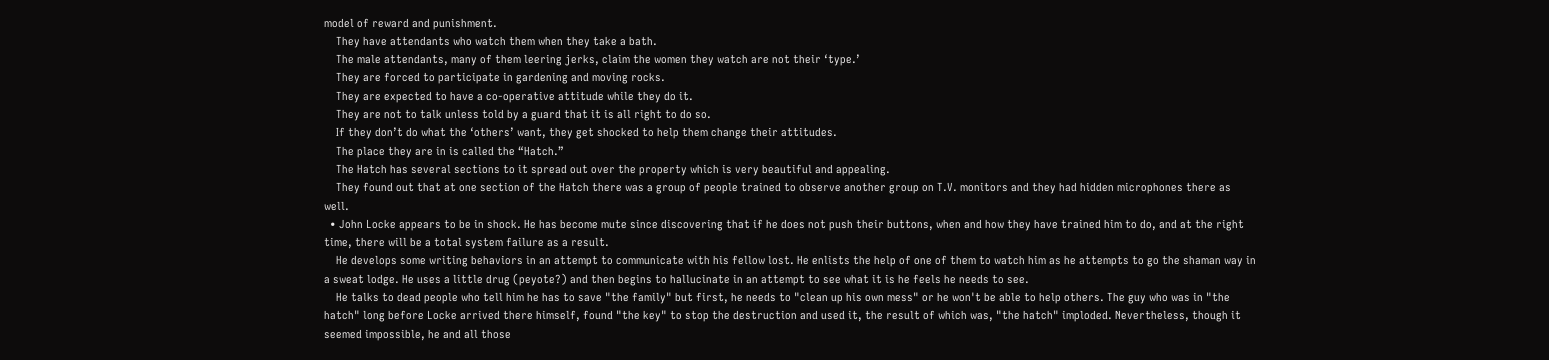model of reward and punishment.
    They have attendants who watch them when they take a bath.
    The male attendants, many of them leering jerks, claim the women they watch are not their ‘type.’
    They are forced to participate in gardening and moving rocks.
    They are expected to have a co-operative attitude while they do it.
    They are not to talk unless told by a guard that it is all right to do so.
    If they don’t do what the ‘others’ want, they get shocked to help them change their attitudes.
    The place they are in is called the “Hatch.”
    The Hatch has several sections to it spread out over the property which is very beautiful and appealing.
    They found out that at one section of the Hatch there was a group of people trained to observe another group on T.V. monitors and they had hidden microphones there as well.
  • John Locke appears to be in shock. He has become mute since discovering that if he does not push their buttons, when and how they have trained him to do, and at the right time, there will be a total system failure as a result.
    He develops some writing behaviors in an attempt to communicate with his fellow lost. He enlists the help of one of them to watch him as he attempts to go the shaman way in a sweat lodge. He uses a little drug (peyote?) and then begins to hallucinate in an attempt to see what it is he feels he needs to see.
    He talks to dead people who tell him he has to save "the family" but first, he needs to "clean up his own mess" or he won't be able to help others. The guy who was in "the hatch" long before Locke arrived there himself, found "the key" to stop the destruction and used it, the result of which was, "the hatch" imploded. Nevertheless, though it seemed impossible, he and all those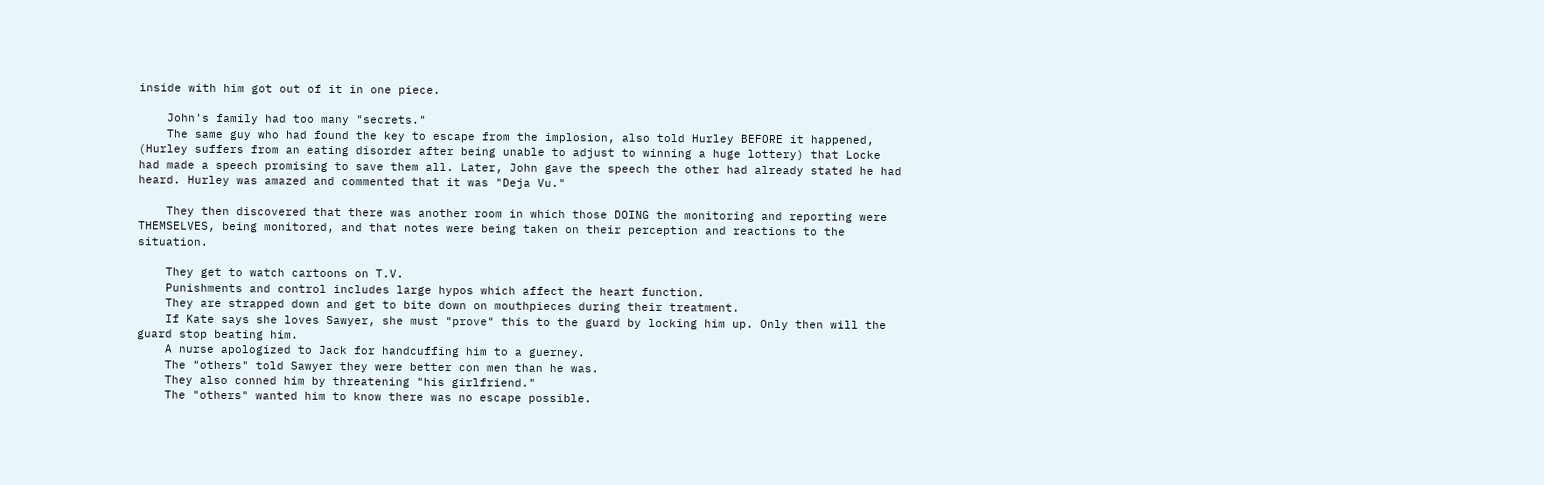inside with him got out of it in one piece.

    John's family had too many "secrets."
    The same guy who had found the key to escape from the implosion, also told Hurley BEFORE it happened, (Hurley suffers from an eating disorder after being unable to adjust to winning a huge lottery) that Locke had made a speech promising to save them all. Later, John gave the speech the other had already stated he had heard. Hurley was amazed and commented that it was "Deja Vu."

    They then discovered that there was another room in which those DOING the monitoring and reporting were THEMSELVES, being monitored, and that notes were being taken on their perception and reactions to the situation.

    They get to watch cartoons on T.V.
    Punishments and control includes large hypos which affect the heart function.
    They are strapped down and get to bite down on mouthpieces during their treatment.
    If Kate says she loves Sawyer, she must "prove" this to the guard by locking him up. Only then will the guard stop beating him.
    A nurse apologized to Jack for handcuffing him to a guerney.
    The "others" told Sawyer they were better con men than he was.
    They also conned him by threatening "his girlfriend."
    The "others" wanted him to know there was no escape possible.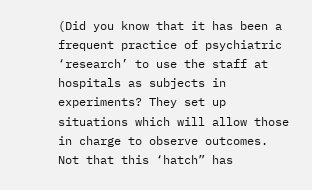(Did you know that it has been a frequent practice of psychiatric ‘research’ to use the staff at hospitals as subjects in experiments? They set up situations which will allow those in charge to observe outcomes. Not that this ‘hatch” has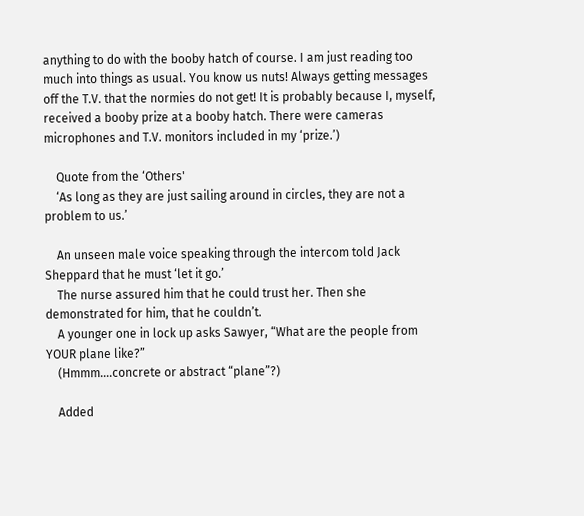anything to do with the booby hatch of course. I am just reading too much into things as usual. You know us nuts! Always getting messages off the T.V. that the normies do not get! It is probably because I, myself, received a booby prize at a booby hatch. There were cameras microphones and T.V. monitors included in my ‘prize.’)

    Quote from the ‘Others'
    ‘As long as they are just sailing around in circles, they are not a problem to us.’

    An unseen male voice speaking through the intercom told Jack Sheppard that he must ‘let it go.’
    The nurse assured him that he could trust her. Then she demonstrated for him, that he couldn’t.
    A younger one in lock up asks Sawyer, “What are the people from YOUR plane like?”
    (Hmmm….concrete or abstract “plane”?)

    Added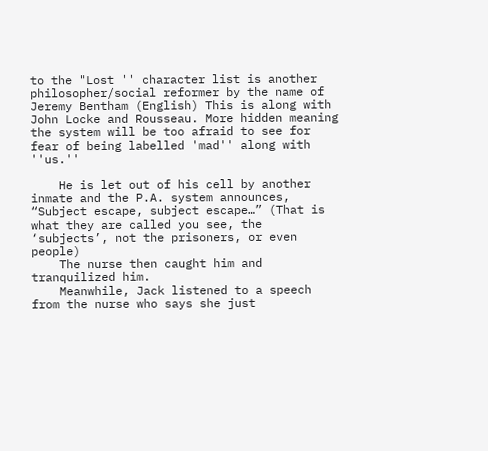to the "Lost '' character list is another philosopher/social reformer by the name of Jeremy Bentham (English) This is along with John Locke and Rousseau. More hidden meaning the system will be too afraid to see for fear of being labelled 'mad'' along with ''us.''

    He is let out of his cell by another inmate and the P.A. system announces, “Subject escape, subject escape…” (That is what they are called you see, the ‘subjects’, not the prisoners, or even people)
    The nurse then caught him and tranquilized him.
    Meanwhile, Jack listened to a speech from the nurse who says she just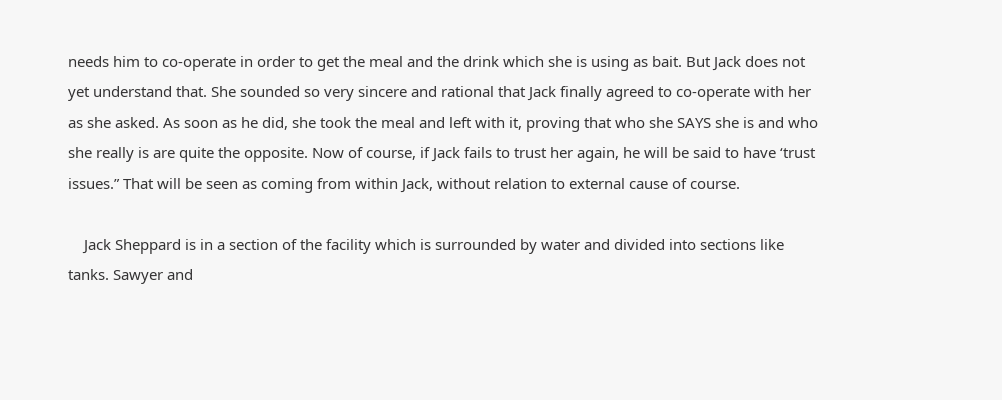needs him to co-operate in order to get the meal and the drink which she is using as bait. But Jack does not yet understand that. She sounded so very sincere and rational that Jack finally agreed to co-operate with her as she asked. As soon as he did, she took the meal and left with it, proving that who she SAYS she is and who she really is are quite the opposite. Now of course, if Jack fails to trust her again, he will be said to have ‘trust issues.” That will be seen as coming from within Jack, without relation to external cause of course.

    Jack Sheppard is in a section of the facility which is surrounded by water and divided into sections like tanks. Sawyer and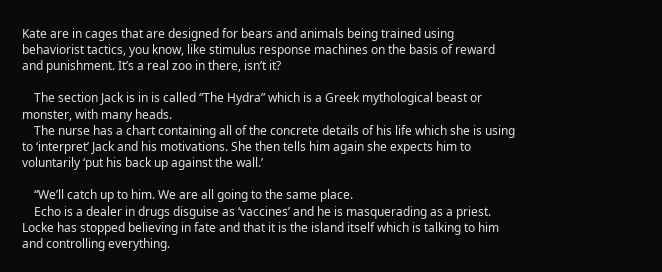Kate are in cages that are designed for bears and animals being trained using behaviorist tactics, you know, like stimulus response machines on the basis of reward and punishment. It’s a real zoo in there, isn’t it?

    The section Jack is in is called “The Hydra” which is a Greek mythological beast or monster, with many heads.
    The nurse has a chart containing all of the concrete details of his life which she is using to ‘interpret’ Jack and his motivations. She then tells him again she expects him to voluntarily ‘put his back up against the wall.’

    “We’ll catch up to him. We are all going to the same place.
    Echo is a dealer in drugs disguise as ‘vaccines’ and he is masquerading as a priest. Locke has stopped believing in fate and that it is the island itself which is talking to him and controlling everything.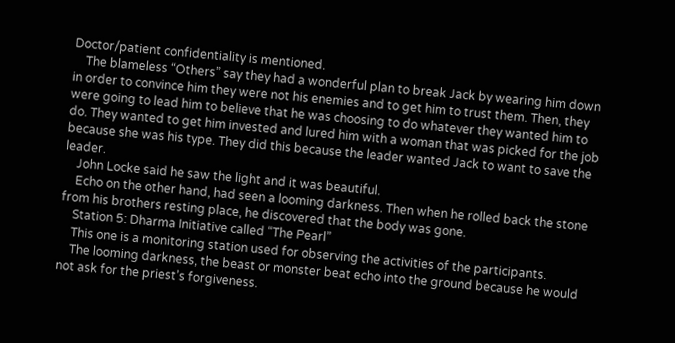Doctor/patient confidentiality is mentioned.
    The blameless “Others” say they had a wonderful plan to break Jack by wearing him down in order to convince him they were not his enemies and to get him to trust them. Then, they were going to lead him to believe that he was choosing to do whatever they wanted him to do. They wanted to get him invested and lured him with a woman that was picked for the job because she was his type. They did this because the leader wanted Jack to want to save the leader.
    John Locke said he saw the light and it was beautiful.
    Echo on the other hand, had seen a looming darkness. Then when he rolled back the stone from his brothers resting place, he discovered that the body was gone.
    Station 5: Dharma Initiative called “The Pearl”
    This one is a monitoring station used for observing the activities of the participants.
    The looming darkness, the beast or monster beat echo into the ground because he would not ask for the priest’s forgiveness.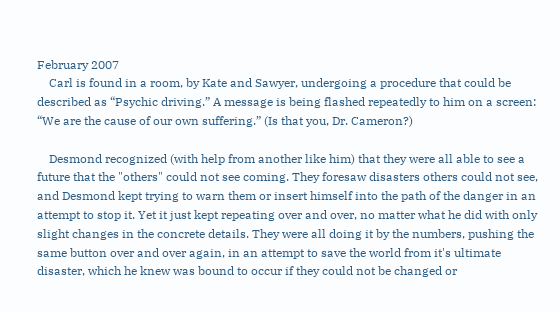February 2007
    Carl is found in a room, by Kate and Sawyer, undergoing a procedure that could be described as “Psychic driving.” A message is being flashed repeatedly to him on a screen: “We are the cause of our own suffering.” (Is that you, Dr. Cameron?)

    Desmond recognized (with help from another like him) that they were all able to see a future that the "others" could not see coming. They foresaw disasters others could not see, and Desmond kept trying to warn them or insert himself into the path of the danger in an attempt to stop it. Yet it just kept repeating over and over, no matter what he did with only slight changes in the concrete details. They were all doing it by the numbers, pushing the same button over and over again, in an attempt to save the world from it's ultimate disaster, which he knew was bound to occur if they could not be changed or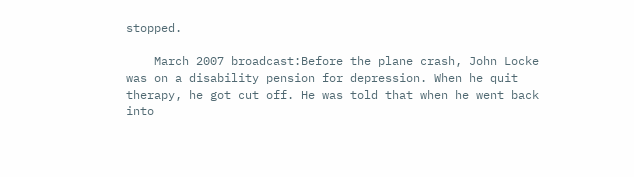stopped.

    March 2007 broadcast:Before the plane crash, John Locke was on a disability pension for depression. When he quit therapy, he got cut off. He was told that when he went back into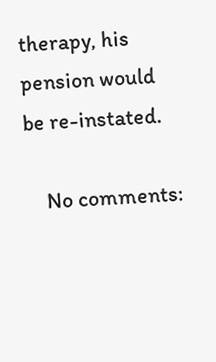therapy, his pension would be re-instated.

    No comments: